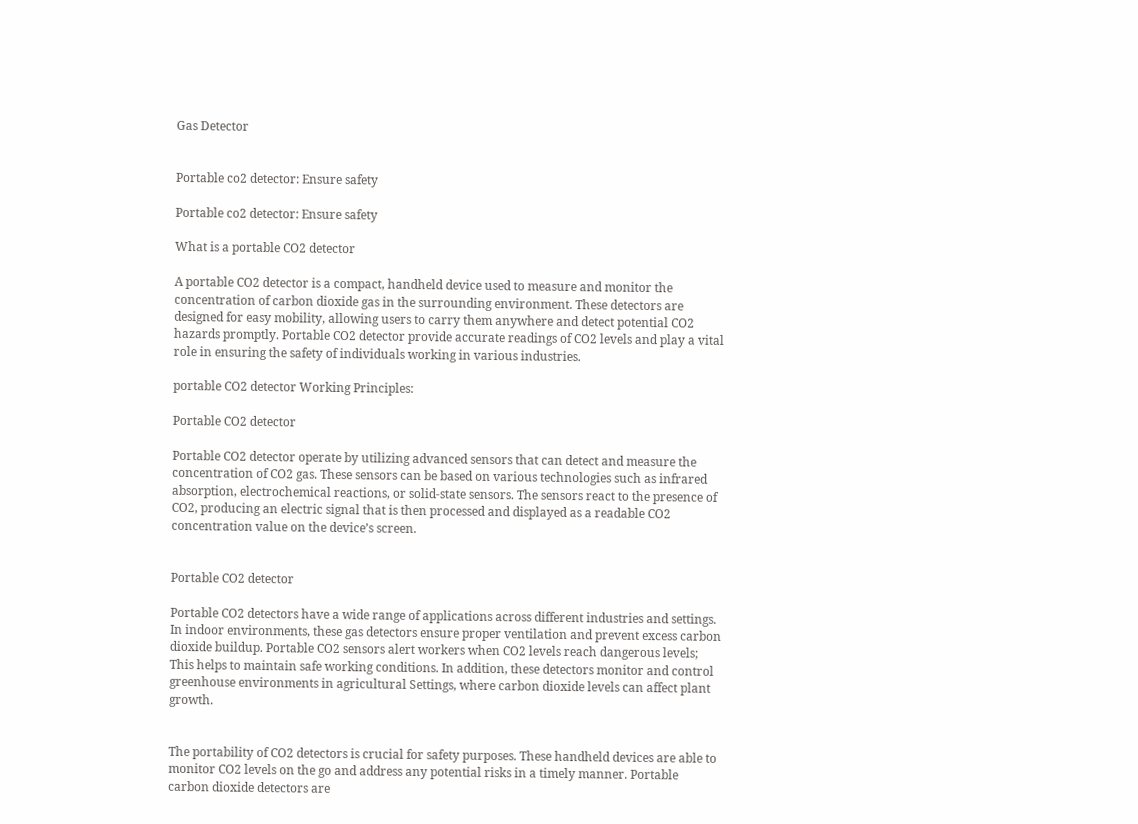Gas Detector


Portable co2 detector: Ensure safety

Portable co2 detector: Ensure safety

What is a portable CO2 detector

A portable CO2 detector is a compact, handheld device used to measure and monitor the concentration of carbon dioxide gas in the surrounding environment. These detectors are designed for easy mobility, allowing users to carry them anywhere and detect potential CO2 hazards promptly. Portable CO2 detector provide accurate readings of CO2 levels and play a vital role in ensuring the safety of individuals working in various industries.

portable CO2 detector Working Principles:

Portable CO2 detector

Portable CO2 detector operate by utilizing advanced sensors that can detect and measure the concentration of CO2 gas. These sensors can be based on various technologies such as infrared absorption, electrochemical reactions, or solid-state sensors. The sensors react to the presence of CO2, producing an electric signal that is then processed and displayed as a readable CO2 concentration value on the device’s screen.


Portable CO2 detector

Portable CO2 detectors have a wide range of applications across different industries and settings. In indoor environments, these gas detectors ensure proper ventilation and prevent excess carbon dioxide buildup. Portable CO2 sensors alert workers when CO2 levels reach dangerous levels; This helps to maintain safe working conditions. In addition, these detectors monitor and control greenhouse environments in agricultural Settings, where carbon dioxide levels can affect plant growth.


The portability of CO2 detectors is crucial for safety purposes. These handheld devices are able to monitor CO2 levels on the go and address any potential risks in a timely manner. Portable carbon dioxide detectors are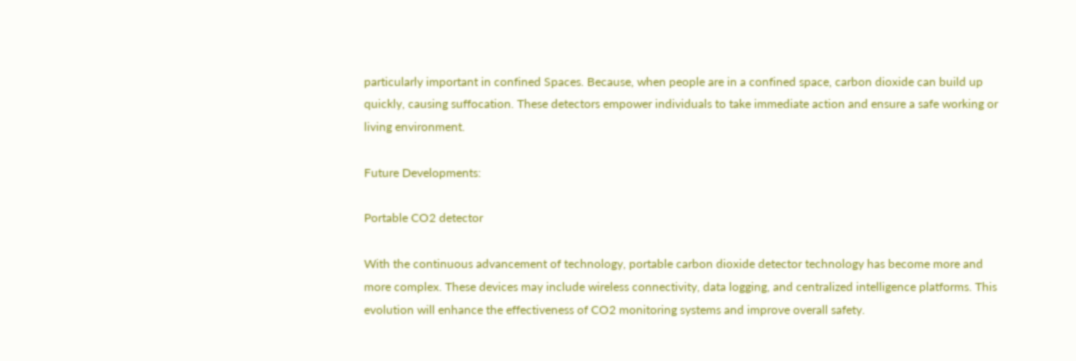particularly important in confined Spaces. Because, when people are in a confined space, carbon dioxide can build up quickly, causing suffocation. These detectors empower individuals to take immediate action and ensure a safe working or living environment.

Future Developments:

Portable CO2 detector

With the continuous advancement of technology, portable carbon dioxide detector technology has become more and more complex. These devices may include wireless connectivity, data logging, and centralized intelligence platforms. This evolution will enhance the effectiveness of CO2 monitoring systems and improve overall safety.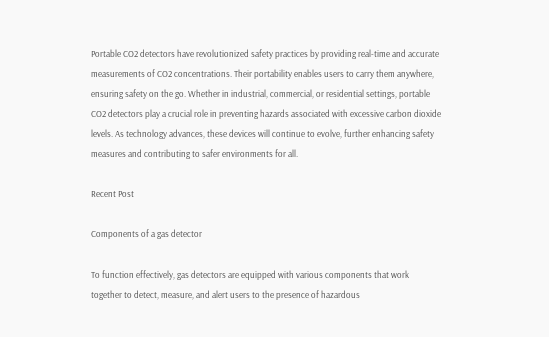Portable CO2 detectors have revolutionized safety practices by providing real-time and accurate measurements of CO2 concentrations. Their portability enables users to carry them anywhere, ensuring safety on the go. Whether in industrial, commercial, or residential settings, portable CO2 detectors play a crucial role in preventing hazards associated with excessive carbon dioxide levels. As technology advances, these devices will continue to evolve, further enhancing safety measures and contributing to safer environments for all.

Recent Post

Components of a gas detector

To function effectively, gas detectors are equipped with various components that work together to detect, measure, and alert users to the presence of hazardous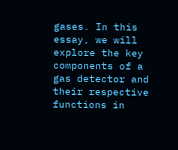gases. In this essay, we will explore the key components of a gas detector and their respective functions in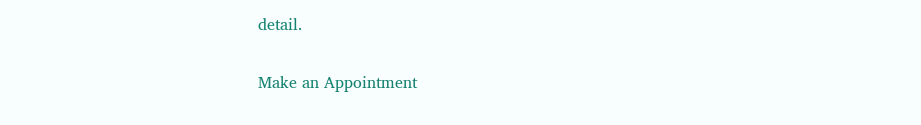detail.

Make an Appointment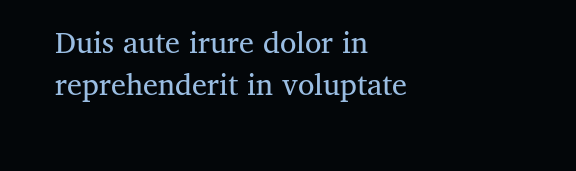Duis aute irure dolor in reprehenderit in voluptate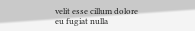velit esse cillum dolore eu fugiat nulla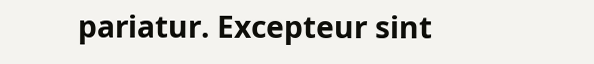pariatur. Excepteur sint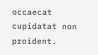occaecat cupidatat non proident.